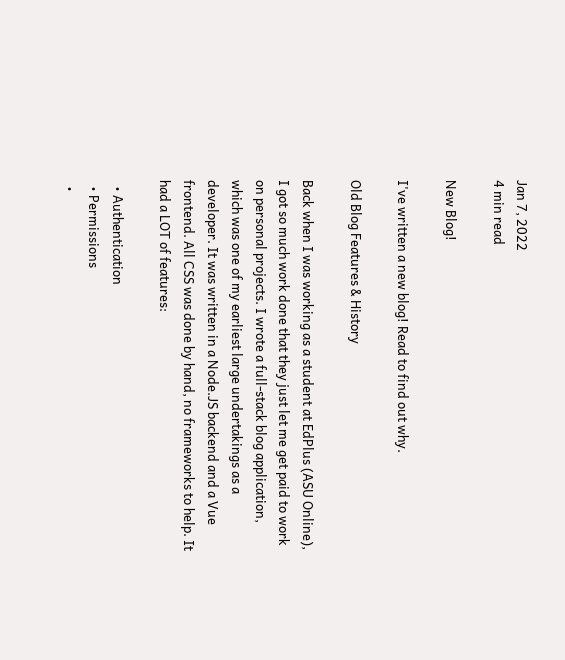Jan 7, 2022
4 min read

New Blog!

I've written a new blog! Read to find out why.

Old Blog Features & History

Back when I was working as a student at EdPlus (ASU Online), I got so much work done that they just let me get paid to work on personal projects. I wrote a full-stack blog application, which was one of my earliest large undertakings as a developer. It was written in a Node.JS backend and a Vue frontend. All CSS was done by hand, no frameworks to help. It had a LOT of features:

  • Authentication
  • Permissions
  •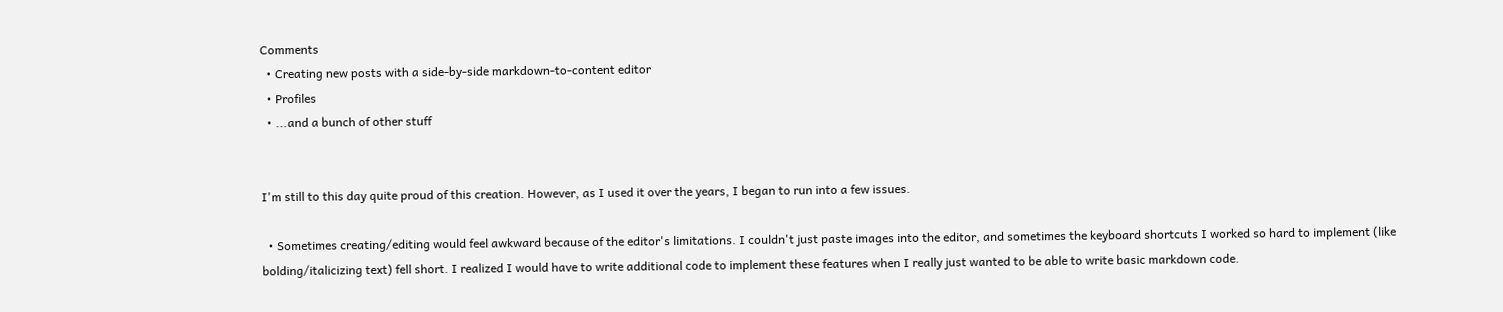Comments
  • Creating new posts with a side-by-side markdown-to-content editor
  • Profiles
  • ...and a bunch of other stuff


I'm still to this day quite proud of this creation. However, as I used it over the years, I began to run into a few issues.

  • Sometimes creating/editing would feel awkward because of the editor's limitations. I couldn't just paste images into the editor, and sometimes the keyboard shortcuts I worked so hard to implement (like bolding/italicizing text) fell short. I realized I would have to write additional code to implement these features when I really just wanted to be able to write basic markdown code.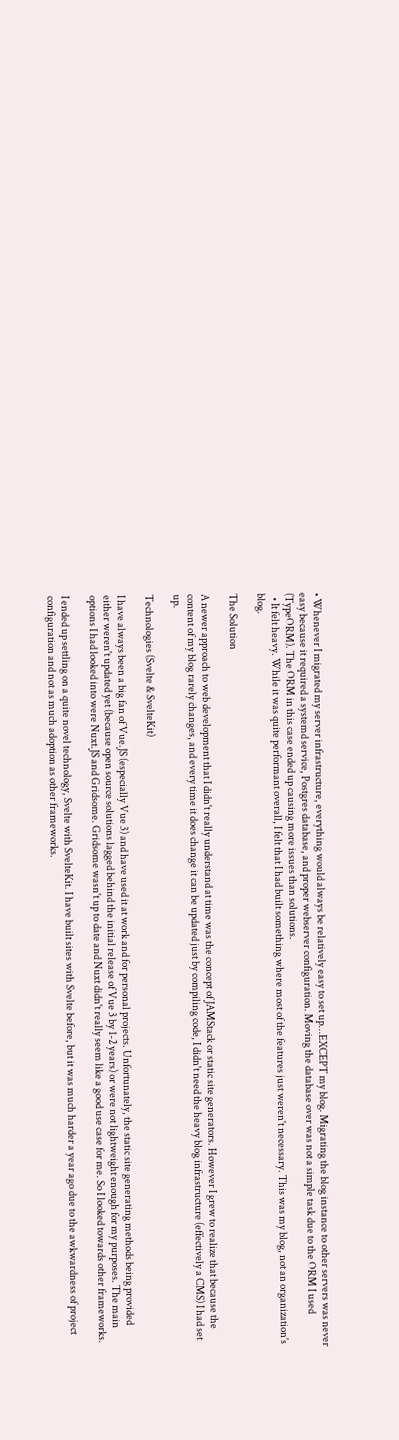• Whenever I migrated my server infrastructure, everything would always be relatively easy to set up...EXCEPT my blog. Migrating the blog instance to other servers was never easy because it required a systemd service, Postgres database, and proper webserver configuration. Moving the database over was not a simple task due to the ORM I used (TypeORM). The ORM in this case ended up causing more issues than solutions.
  • It felt heavy. While it was quite performant overall, I felt that I had built something where most of the features just weren't necessary. This was my blog, not an organization's blog.

The Solution

A newer approach to web development that I didn't really understand at time was the concept of JAMStack or static site generators. However I grew to realize that because the content of my blog rarely changes, and every time it does change it can be updated just by compiling code, I didn't need the heavy blog infrastructure (effectively a CMS) I had set up.

Technologies (Svelte & SvelteKit)

I have always been a big fan of Vue.JS (especially Vue 3) and have used it at work and for personal projects. Unfortunately, the static site generating methods being provided either weren't updated yet (because open source solutions lagged behind the initial release of Vue 3 by 1-2 years) or were not lightweight enough for my purposes. The main options I had looked into were Nuxt.JS and Gridsome. Gridsome wasn't up to date and Nuxt didn't really seem like a good use case for me. So I looked towards other frameworks.

I ended up settling on a quite novel technology, Svelte with SvelteKit. I have built sites with Svelte before, but it was much harder a year ago due to the awkwardness of project configuration and not as much adoption as other frameworks.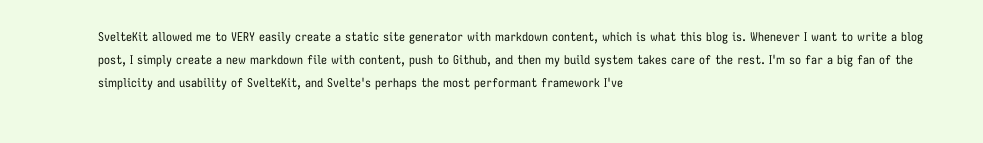SvelteKit allowed me to VERY easily create a static site generator with markdown content, which is what this blog is. Whenever I want to write a blog post, I simply create a new markdown file with content, push to Github, and then my build system takes care of the rest. I'm so far a big fan of the simplicity and usability of SvelteKit, and Svelte's perhaps the most performant framework I've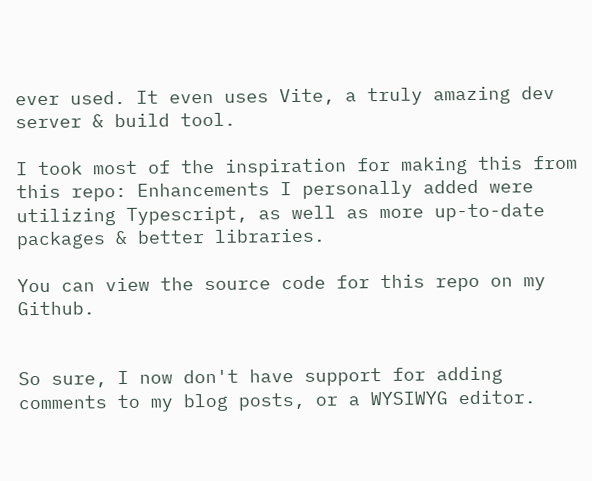ever used. It even uses Vite, a truly amazing dev server & build tool.

I took most of the inspiration for making this from this repo: Enhancements I personally added were utilizing Typescript, as well as more up-to-date packages & better libraries.

You can view the source code for this repo on my Github.


So sure, I now don't have support for adding comments to my blog posts, or a WYSIWYG editor.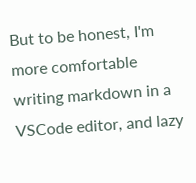But to be honest, I'm more comfortable writing markdown in a VSCode editor, and lazy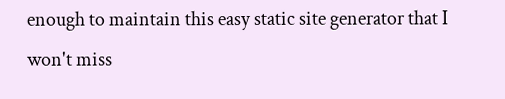enough to maintain this easy static site generator that I won't miss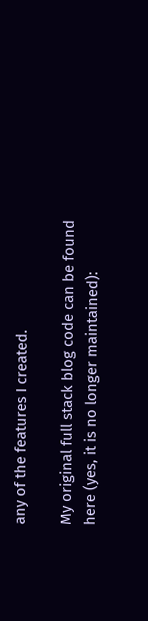any of the features I created.

My original full stack blog code can be found here (yes, it is no longer maintained):